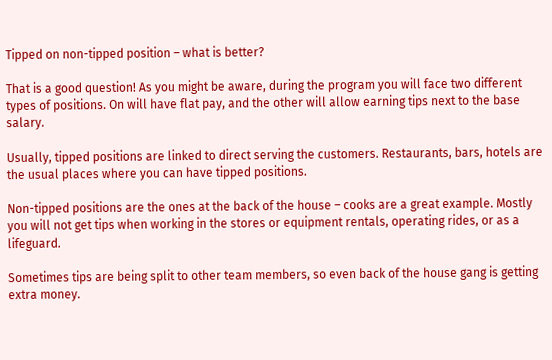Tipped on non-tipped position – what is better?

That is a good question! As you might be aware, during the program you will face two different types of positions. On will have flat pay, and the other will allow earning tips next to the base salary.

Usually, tipped positions are linked to direct serving the customers. Restaurants, bars, hotels are the usual places where you can have tipped positions.

Non-tipped positions are the ones at the back of the house – cooks are a great example. Mostly you will not get tips when working in the stores or equipment rentals, operating rides, or as a lifeguard.

Sometimes tips are being split to other team members, so even back of the house gang is getting extra money.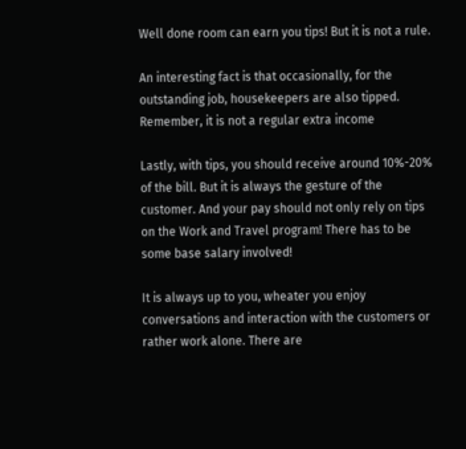Well done room can earn you tips! But it is not a rule.

An interesting fact is that occasionally, for the outstanding job, housekeepers are also tipped. Remember, it is not a regular extra income

Lastly, with tips, you should receive around 10%-20% of the bill. But it is always the gesture of the customer. And your pay should not only rely on tips on the Work and Travel program! There has to be some base salary involved!

It is always up to you, wheater you enjoy conversations and interaction with the customers or rather work alone. There are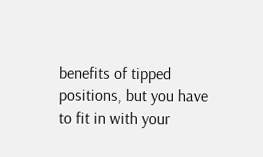benefits of tipped positions, but you have to fit in with your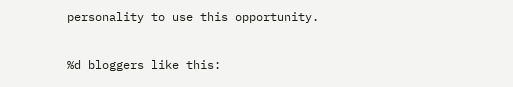personality to use this opportunity.

%d bloggers like this: